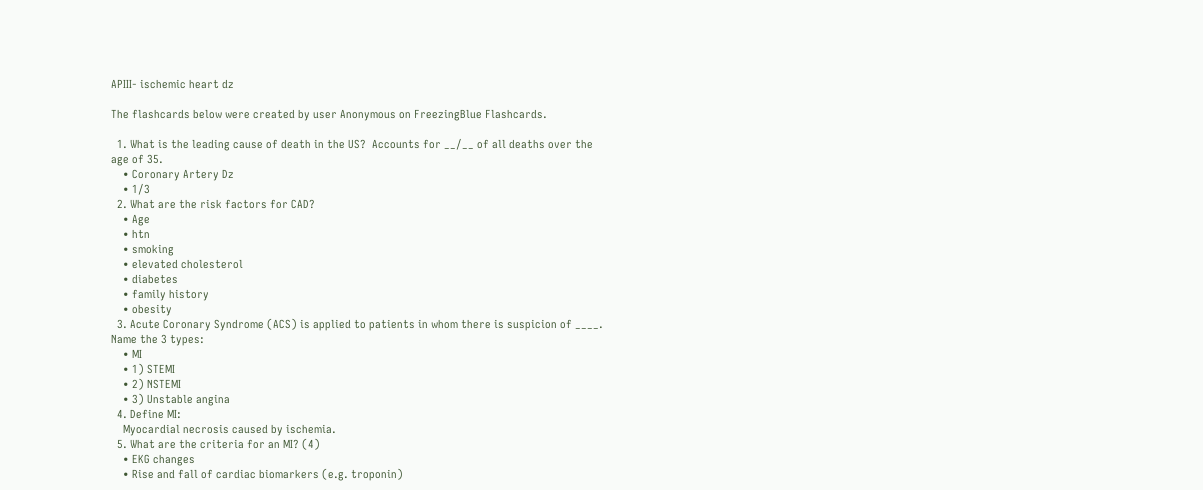APIII- ischemic heart dz

The flashcards below were created by user Anonymous on FreezingBlue Flashcards.

  1. What is the leading cause of death in the US?  Accounts for __/__ of all deaths over the age of 35.
    • Coronary Artery Dz
    • 1/3
  2. What are the risk factors for CAD?
    • Age
    • htn
    • smoking
    • elevated cholesterol
    • diabetes
    • family history
    • obesity
  3. Acute Coronary Syndrome (ACS) is applied to patients in whom there is suspicion of ____.  Name the 3 types:
    • MI
    • 1) STEMI
    • 2) NSTEMI
    • 3) Unstable angina
  4. Define MI:
    Myocardial necrosis caused by ischemia.
  5. What are the criteria for an MI? (4)
    • EKG changes
    • Rise and fall of cardiac biomarkers (e.g. troponin)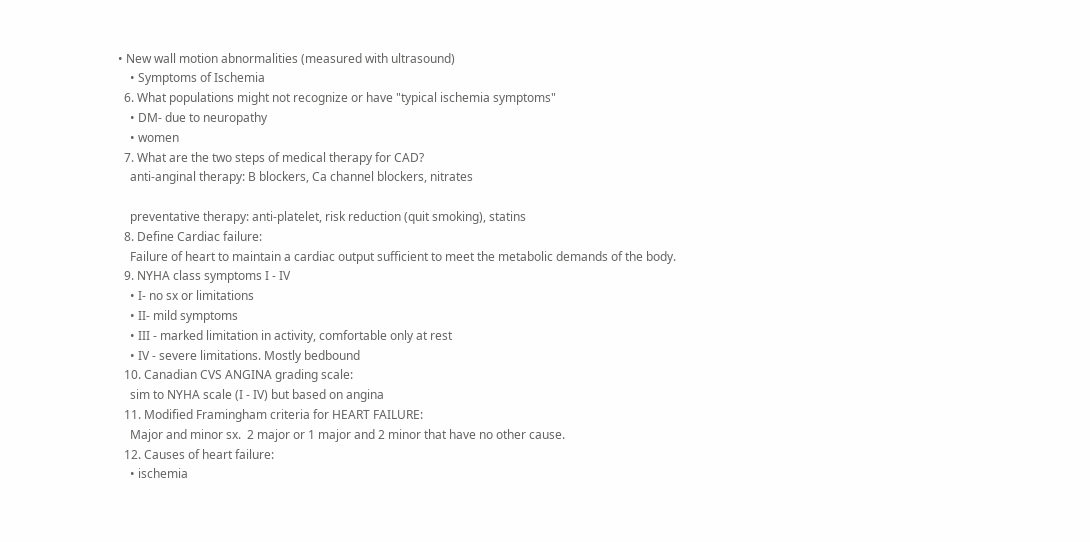• New wall motion abnormalities (measured with ultrasound)
    • Symptoms of Ischemia
  6. What populations might not recognize or have "typical ischemia symptoms"
    • DM- due to neuropathy
    • women
  7. What are the two steps of medical therapy for CAD?
    anti-anginal therapy: B blockers, Ca channel blockers, nitrates

    preventative therapy: anti-platelet, risk reduction (quit smoking), statins
  8. Define Cardiac failure:
    Failure of heart to maintain a cardiac output sufficient to meet the metabolic demands of the body.
  9. NYHA class symptoms I - IV
    • I- no sx or limitations
    • II- mild symptoms
    • III - marked limitation in activity, comfortable only at rest
    • IV - severe limitations. Mostly bedbound
  10. Canadian CVS ANGINA grading scale:
    sim to NYHA scale (I - IV) but based on angina
  11. Modified Framingham criteria for HEART FAILURE:
    Major and minor sx.  2 major or 1 major and 2 minor that have no other cause.
  12. Causes of heart failure:
    • ischemia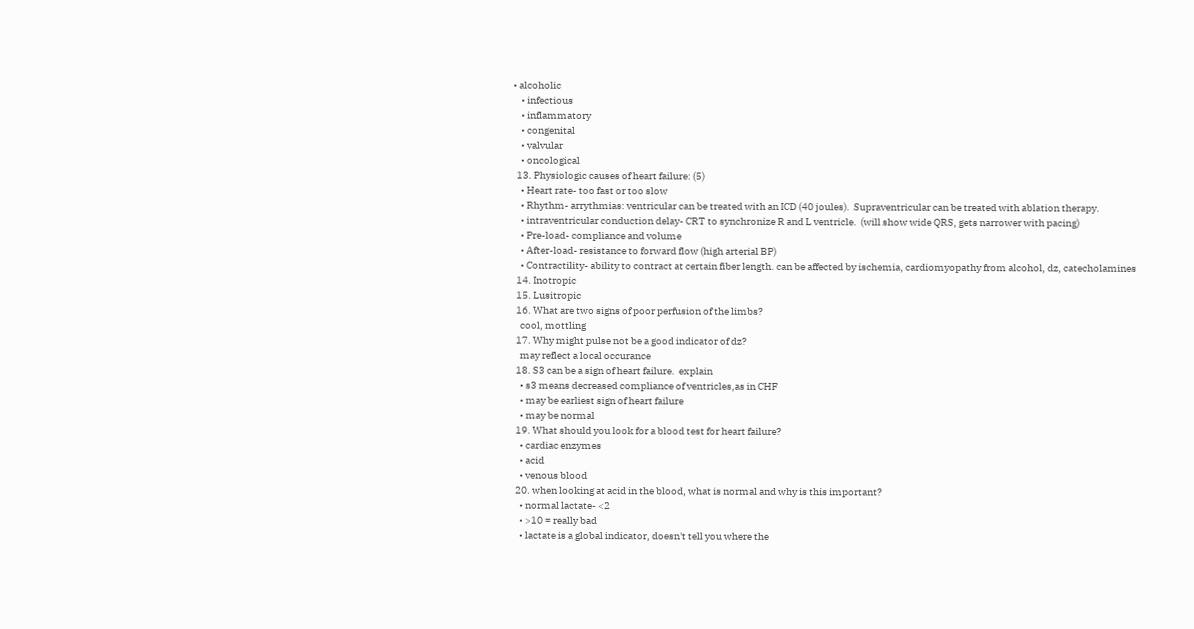• alcoholic
    • infectious
    • inflammatory
    • congenital
    • valvular
    • oncological
  13. Physiologic causes of heart failure: (5)
    • Heart rate- too fast or too slow
    • Rhythm- arrythmias: ventricular can be treated with an ICD (40 joules).  Supraventricular can be treated with ablation therapy.
    • intraventricular conduction delay- CRT to synchronize R and L ventricle.  (will show wide QRS, gets narrower with pacing)
    • Pre-load- compliance and volume
    • After-load- resistance to forward flow (high arterial BP)
    • Contractility- ability to contract at certain fiber length. can be affected by ischemia, cardiomyopathy from alcohol, dz, catecholamines
  14. Inotropic
  15. Lusitropic
  16. What are two signs of poor perfusion of the limbs?
    cool, mottling
  17. Why might pulse not be a good indicator of dz?
    may reflect a local occurance
  18. S3 can be a sign of heart failure.  explain
    • s3 means decreased compliance of ventricles,as in CHF
    • may be earliest sign of heart failure
    • may be normal
  19. What should you look for a blood test for heart failure?
    • cardiac enzymes
    • acid
    • venous blood
  20. when looking at acid in the blood, what is normal and why is this important?
    • normal lactate- <2
    • >10 = really bad
    • lactate is a global indicator, doesn't tell you where the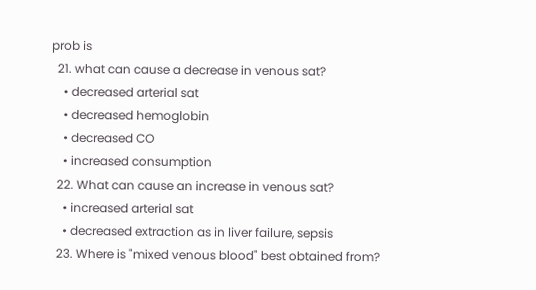prob is
  21. what can cause a decrease in venous sat?
    • decreased arterial sat
    • decreased hemoglobin
    • decreased CO
    • increased consumption
  22. What can cause an increase in venous sat?
    • increased arterial sat
    • decreased extraction as in liver failure, sepsis
  23. Where is "mixed venous blood" best obtained from?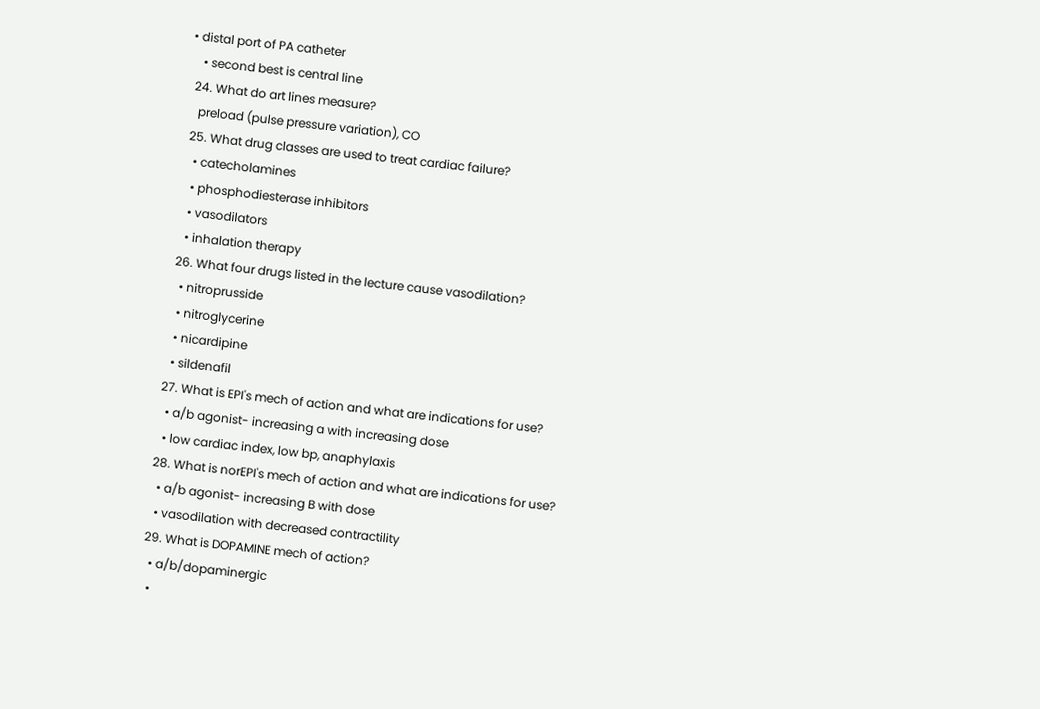• distal port of PA catheter
    • second best is central line
  24. What do art lines measure?
    preload (pulse pressure variation), CO
  25. What drug classes are used to treat cardiac failure?
    • catecholamines
    • phosphodiesterase inhibitors
    • vasodilators
    • inhalation therapy
  26. What four drugs listed in the lecture cause vasodilation?
    • nitroprusside
    • nitroglycerine
    • nicardipine
    • sildenafil
  27. What is EPI's mech of action and what are indications for use?
    • a/b agonist- increasing a with increasing dose
    • low cardiac index, low bp, anaphylaxis
  28. What is norEPI's mech of action and what are indications for use?
    • a/b agonist- increasing B with dose
    • vasodilation with decreased contractility
  29. What is DOPAMINE mech of action?
    • a/b/dopaminergic
    •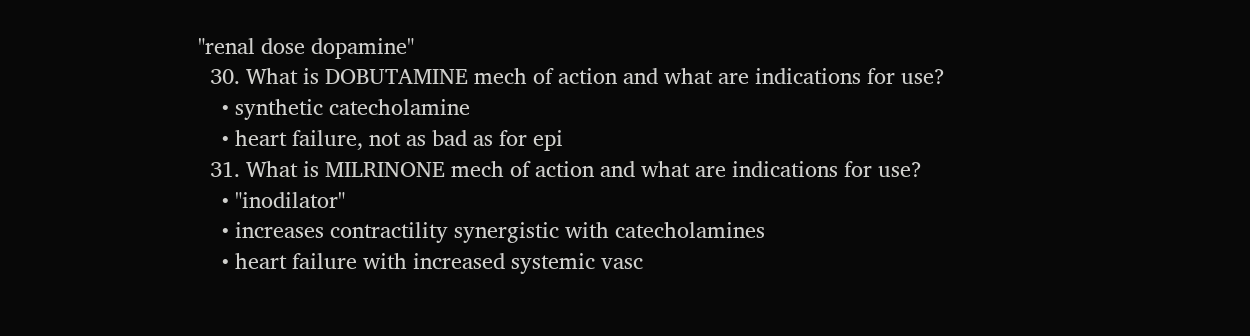"renal dose dopamine"
  30. What is DOBUTAMINE mech of action and what are indications for use?
    • synthetic catecholamine
    • heart failure, not as bad as for epi
  31. What is MILRINONE mech of action and what are indications for use?
    • "inodilator"
    • increases contractility synergistic with catecholamines
    • heart failure with increased systemic vasc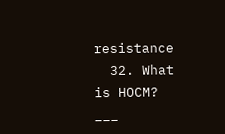resistance
  32. What is HOCM? ___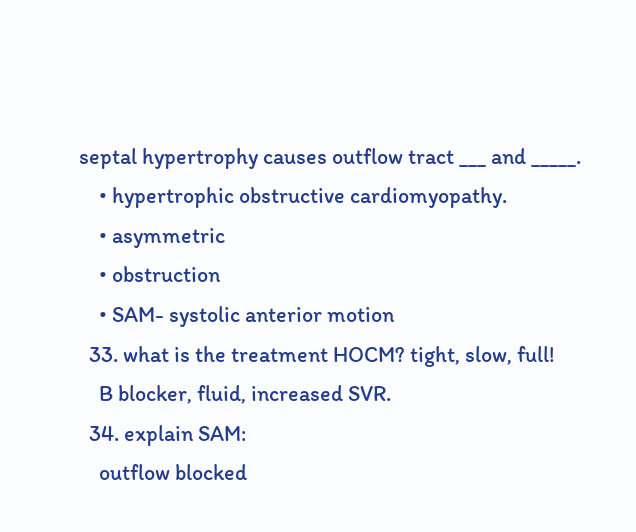septal hypertrophy causes outflow tract ___ and _____.
    • hypertrophic obstructive cardiomyopathy.
    • asymmetric
    • obstruction
    • SAM- systolic anterior motion
  33. what is the treatment HOCM? tight, slow, full!
    B blocker, fluid, increased SVR.
  34. explain SAM:
    outflow blocked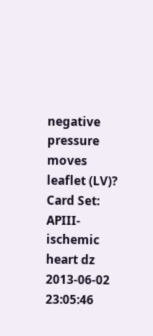negative pressure moves leaflet (LV)?
Card Set:
APIII- ischemic heart dz
2013-06-02 23:05:46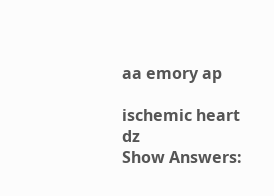aa emory ap

ischemic heart dz
Show Answers: